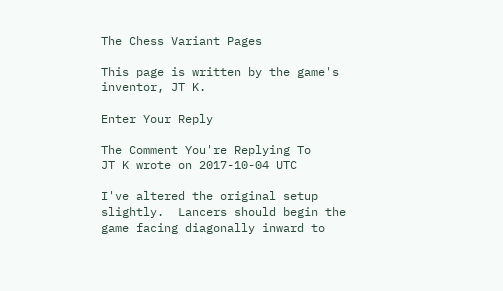The Chess Variant Pages

This page is written by the game's inventor, JT K.

Enter Your Reply

The Comment You're Replying To
JT K wrote on 2017-10-04 UTC

I've altered the original setup slightly.  Lancers should begin the game facing diagonally inward to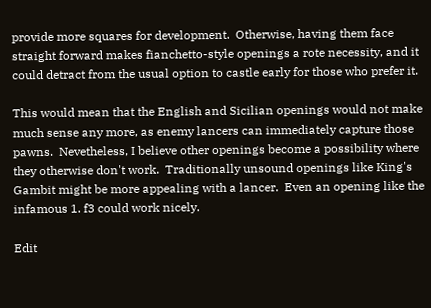provide more squares for development.  Otherwise, having them face straight forward makes fianchetto-style openings a rote necessity, and it could detract from the usual option to castle early for those who prefer it.

This would mean that the English and Sicilian openings would not make much sense any more, as enemy lancers can immediately capture those pawns.  Nevetheless, I believe other openings become a possibility where they otherwise don't work.  Traditionally unsound openings like King's Gambit might be more appealing with a lancer.  Even an opening like the infamous 1. f3 could work nicely.

Edit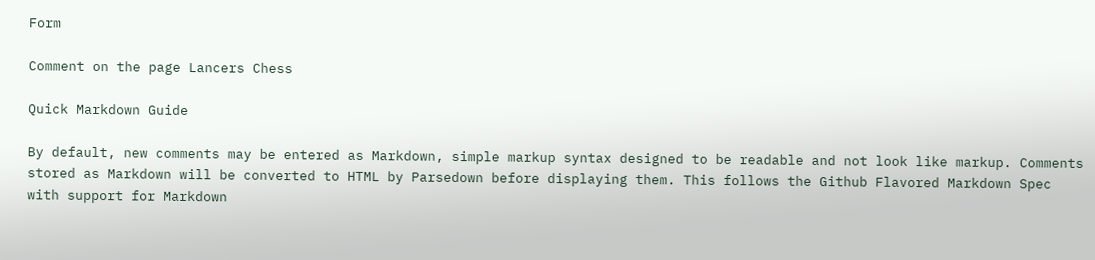Form

Comment on the page Lancers Chess

Quick Markdown Guide

By default, new comments may be entered as Markdown, simple markup syntax designed to be readable and not look like markup. Comments stored as Markdown will be converted to HTML by Parsedown before displaying them. This follows the Github Flavored Markdown Spec with support for Markdown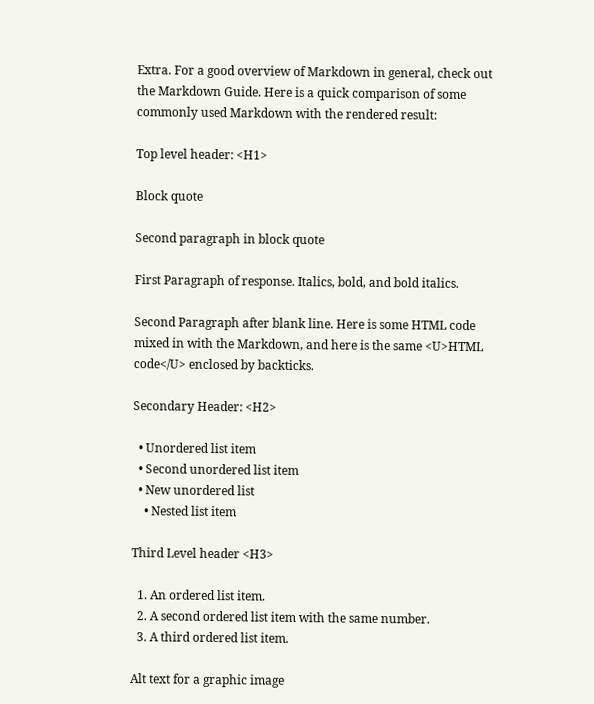Extra. For a good overview of Markdown in general, check out the Markdown Guide. Here is a quick comparison of some commonly used Markdown with the rendered result:

Top level header: <H1>

Block quote

Second paragraph in block quote

First Paragraph of response. Italics, bold, and bold italics.

Second Paragraph after blank line. Here is some HTML code mixed in with the Markdown, and here is the same <U>HTML code</U> enclosed by backticks.

Secondary Header: <H2>

  • Unordered list item
  • Second unordered list item
  • New unordered list
    • Nested list item

Third Level header <H3>

  1. An ordered list item.
  2. A second ordered list item with the same number.
  3. A third ordered list item.

Alt text for a graphic image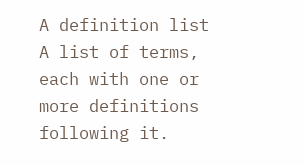A definition list
A list of terms, each with one or more definitions following it.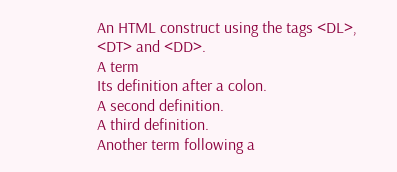An HTML construct using the tags <DL>, <DT> and <DD>.
A term
Its definition after a colon.
A second definition.
A third definition.
Another term following a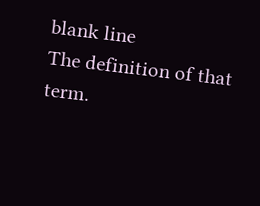blank line
The definition of that term.